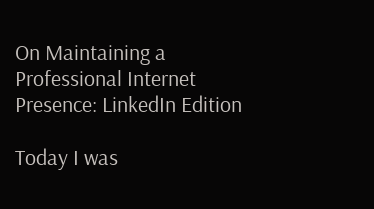On Maintaining a Professional Internet Presence: LinkedIn Edition

Today I was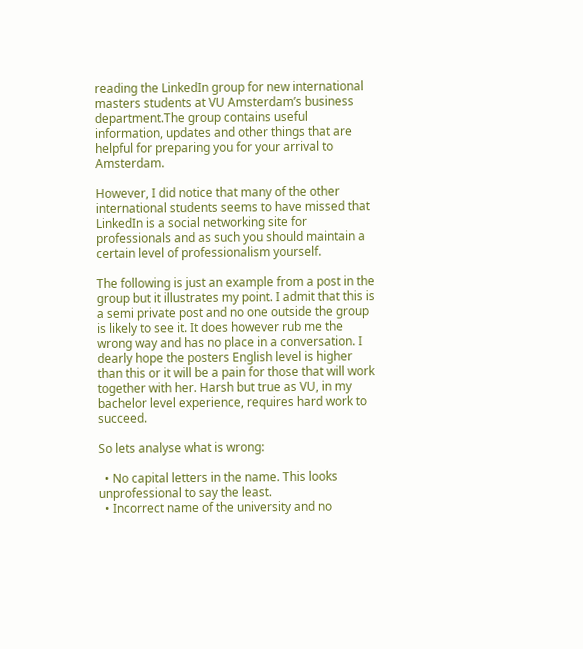reading the LinkedIn group for new international masters students at VU Amsterdam’s business department.The group contains useful information, updates and other things that are helpful for preparing you for your arrival to Amsterdam.

However, I did notice that many of the other international students seems to have missed that LinkedIn is a social networking site for professionals and as such you should maintain a certain level of professionalism yourself.

The following is just an example from a post in the group but it illustrates my point. I admit that this is a semi private post and no one outside the group is likely to see it. It does however rub me the wrong way and has no place in a conversation. I dearly hope the posters English level is higher than this or it will be a pain for those that will work together with her. Harsh but true as VU, in my bachelor level experience, requires hard work to succeed.

So lets analyse what is wrong:

  • No capital letters in the name. This looks unprofessional to say the least.
  • Incorrect name of the university and no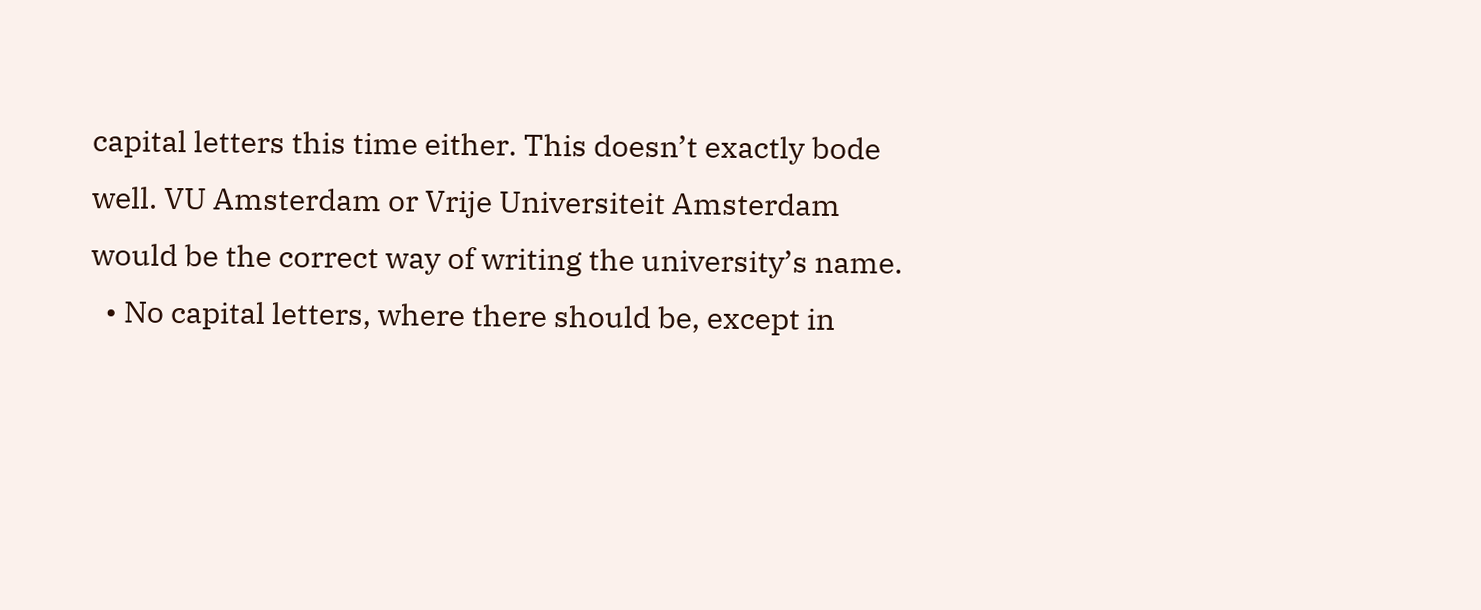capital letters this time either. This doesn’t exactly bode well. VU Amsterdam or Vrije Universiteit Amsterdam would be the correct way of writing the university’s name.
  • No capital letters, where there should be, except in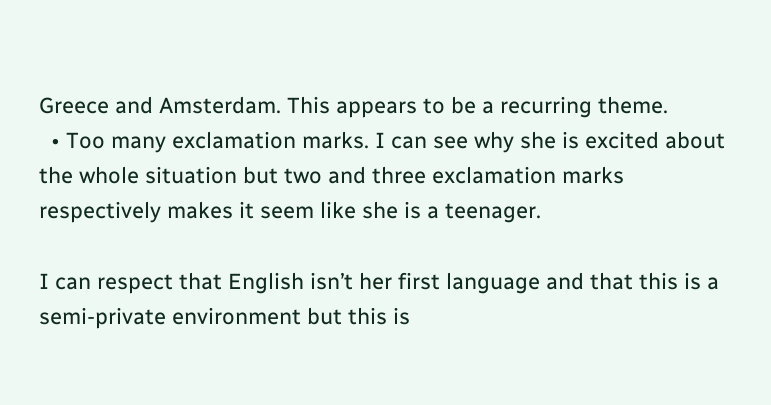Greece and Amsterdam. This appears to be a recurring theme.
  • Too many exclamation marks. I can see why she is excited about the whole situation but two and three exclamation marks respectively makes it seem like she is a teenager.

I can respect that English isn’t her first language and that this is a semi-private environment but this is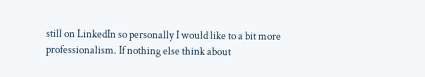still on LinkedIn so personally I would like to a bit more professionalism. If nothing else think about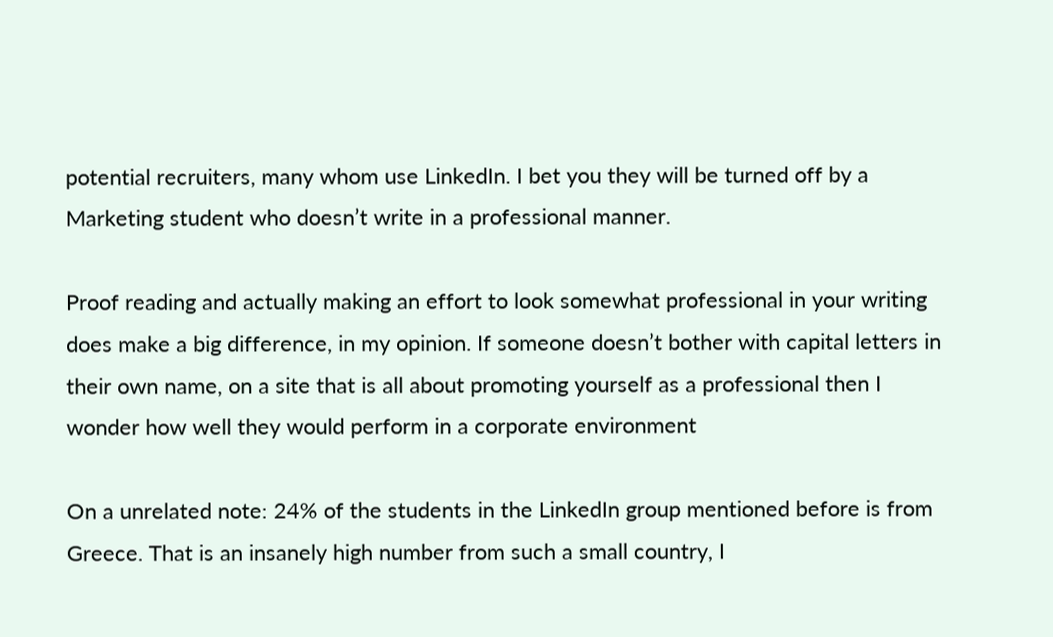potential recruiters, many whom use LinkedIn. I bet you they will be turned off by a Marketing student who doesn’t write in a professional manner.

Proof reading and actually making an effort to look somewhat professional in your writing does make a big difference, in my opinion. If someone doesn’t bother with capital letters in their own name, on a site that is all about promoting yourself as a professional then I wonder how well they would perform in a corporate environment

On a unrelated note: 24% of the students in the LinkedIn group mentioned before is from Greece. That is an insanely high number from such a small country, I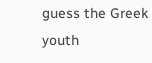guess the Greek youth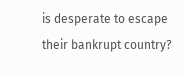is desperate to escape their bankrupt country?